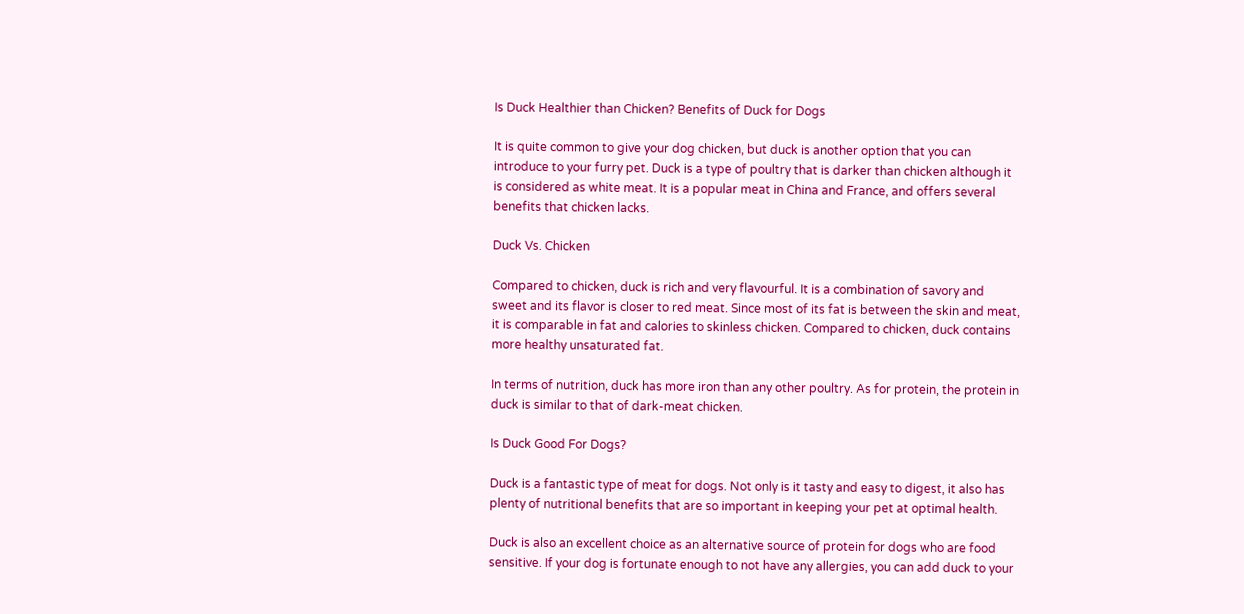Is Duck Healthier than Chicken? Benefits of Duck for Dogs

It is quite common to give your dog chicken, but duck is another option that you can introduce to your furry pet. Duck is a type of poultry that is darker than chicken although it is considered as white meat. It is a popular meat in China and France, and offers several benefits that chicken lacks.

Duck Vs. Chicken

Compared to chicken, duck is rich and very flavourful. It is a combination of savory and sweet and its flavor is closer to red meat. Since most of its fat is between the skin and meat, it is comparable in fat and calories to skinless chicken. Compared to chicken, duck contains more healthy unsaturated fat.

In terms of nutrition, duck has more iron than any other poultry. As for protein, the protein in duck is similar to that of dark-meat chicken.

Is Duck Good For Dogs?

Duck is a fantastic type of meat for dogs. Not only is it tasty and easy to digest, it also has plenty of nutritional benefits that are so important in keeping your pet at optimal health.

Duck is also an excellent choice as an alternative source of protein for dogs who are food sensitive. If your dog is fortunate enough to not have any allergies, you can add duck to your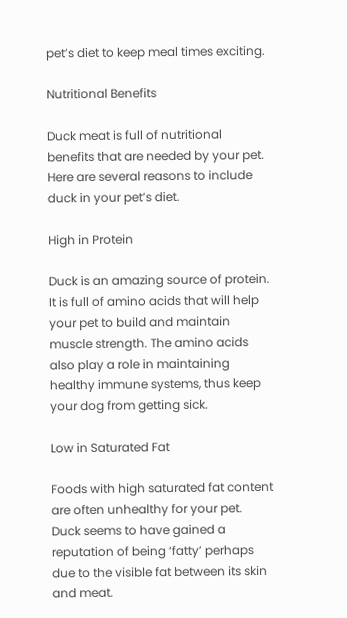pet’s diet to keep meal times exciting.

Nutritional Benefits

Duck meat is full of nutritional benefits that are needed by your pet. Here are several reasons to include duck in your pet’s diet.

High in Protein

Duck is an amazing source of protein. It is full of amino acids that will help your pet to build and maintain muscle strength. The amino acids also play a role in maintaining healthy immune systems, thus keep your dog from getting sick.

Low in Saturated Fat

Foods with high saturated fat content are often unhealthy for your pet. Duck seems to have gained a reputation of being ‘fatty’ perhaps due to the visible fat between its skin and meat.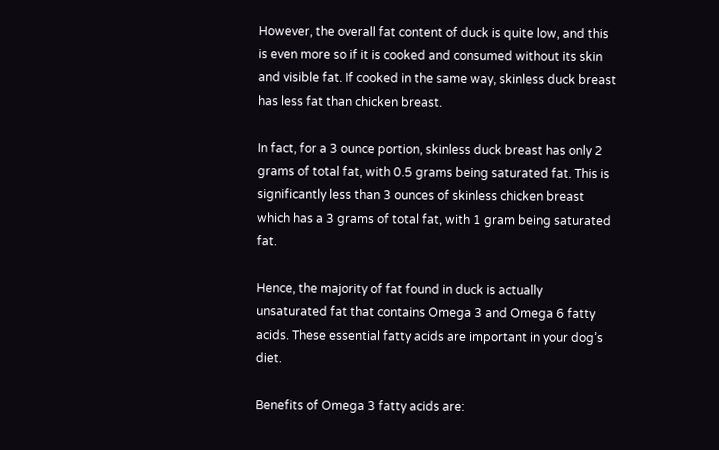However, the overall fat content of duck is quite low, and this is even more so if it is cooked and consumed without its skin and visible fat. If cooked in the same way, skinless duck breast has less fat than chicken breast.

In fact, for a 3 ounce portion, skinless duck breast has only 2 grams of total fat, with 0.5 grams being saturated fat. This is significantly less than 3 ounces of skinless chicken breast which has a 3 grams of total fat, with 1 gram being saturated fat.

Hence, the majority of fat found in duck is actually unsaturated fat that contains Omega 3 and Omega 6 fatty acids. These essential fatty acids are important in your dog’s diet.

Benefits of Omega 3 fatty acids are: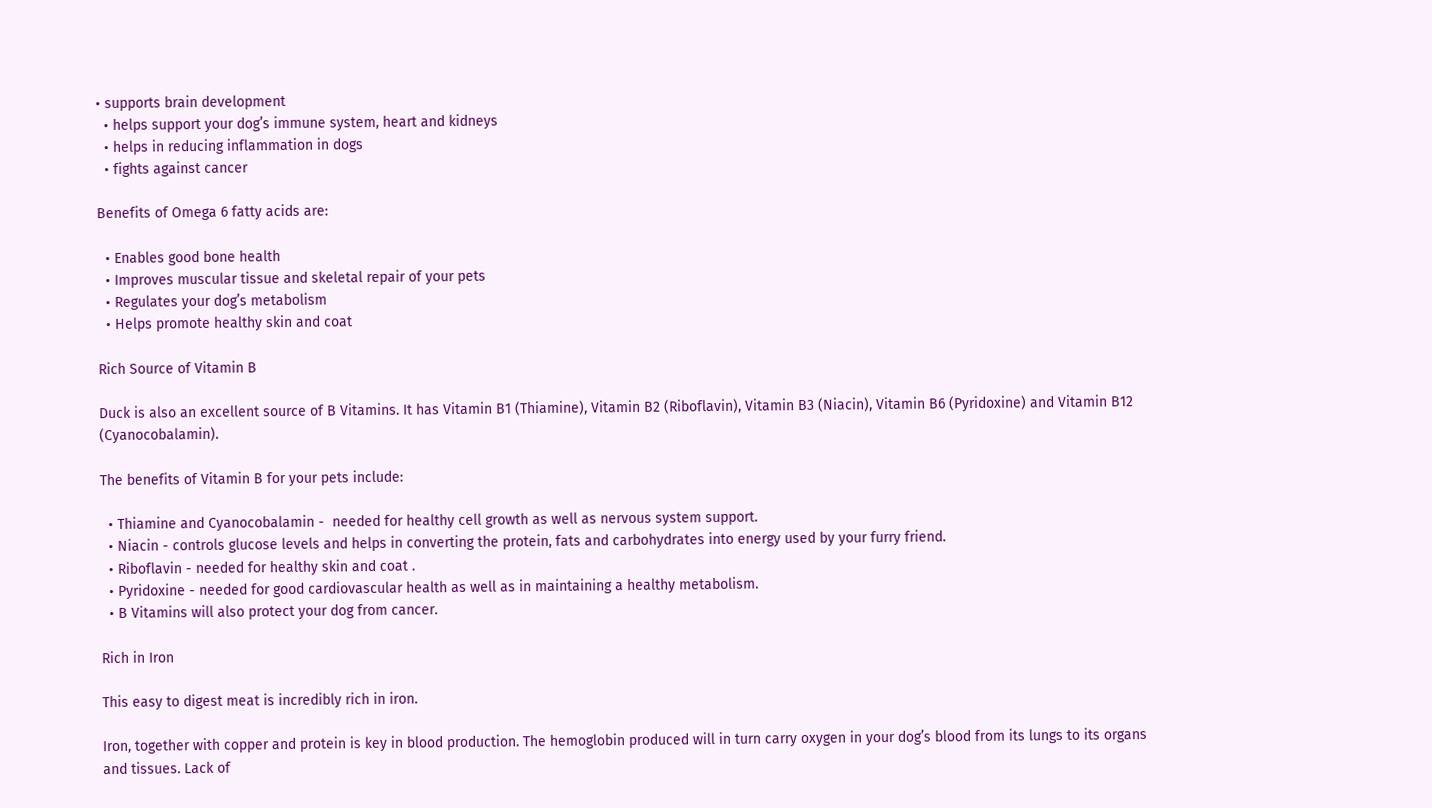• supports brain development
  • helps support your dog’s immune system, heart and kidneys
  • helps in reducing inflammation in dogs
  • fights against cancer

Benefits of Omega 6 fatty acids are:

  • Enables good bone health
  • Improves muscular tissue and skeletal repair of your pets
  • Regulates your dog’s metabolism
  • Helps promote healthy skin and coat

Rich Source of Vitamin B

Duck is also an excellent source of B Vitamins. It has Vitamin B1 (Thiamine), Vitamin B2 (Riboflavin), Vitamin B3 (Niacin), Vitamin B6 (Pyridoxine) and Vitamin B12 (Cyanocobalamin).

The benefits of Vitamin B for your pets include:

  • Thiamine and Cyanocobalamin -  needed for healthy cell growth as well as nervous system support.
  • Niacin - controls glucose levels and helps in converting the protein, fats and carbohydrates into energy used by your furry friend.
  • Riboflavin - needed for healthy skin and coat .
  • Pyridoxine - needed for good cardiovascular health as well as in maintaining a healthy metabolism.
  • B Vitamins will also protect your dog from cancer.

Rich in Iron

This easy to digest meat is incredibly rich in iron.

Iron, together with copper and protein is key in blood production. The hemoglobin produced will in turn carry oxygen in your dog’s blood from its lungs to its organs and tissues. Lack of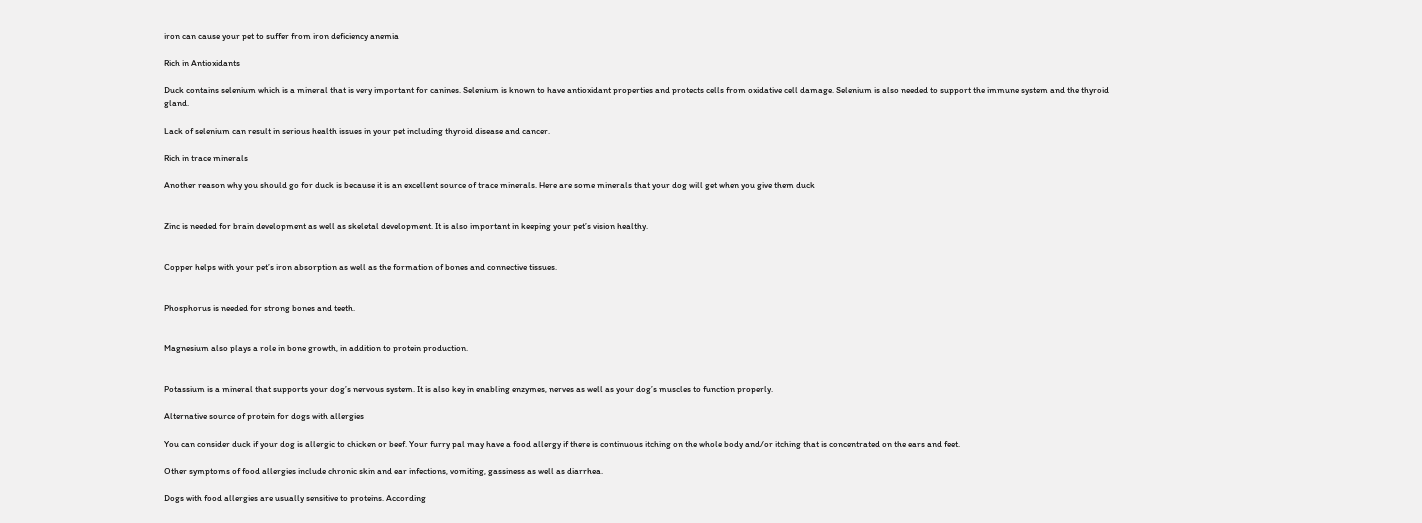iron can cause your pet to suffer from iron deficiency anemia

Rich in Antioxidants

Duck contains selenium which is a mineral that is very important for canines. Selenium is known to have antioxidant properties and protects cells from oxidative cell damage. Selenium is also needed to support the immune system and the thyroid gland.

Lack of selenium can result in serious health issues in your pet including thyroid disease and cancer.

Rich in trace minerals

Another reason why you should go for duck is because it is an excellent source of trace minerals. Here are some minerals that your dog will get when you give them duck


Zinc is needed for brain development as well as skeletal development. It is also important in keeping your pet’s vision healthy.


Copper helps with your pet’s iron absorption as well as the formation of bones and connective tissues.


Phosphorus is needed for strong bones and teeth.


Magnesium also plays a role in bone growth, in addition to protein production.


Potassium is a mineral that supports your dog’s nervous system. It is also key in enabling enzymes, nerves as well as your dog’s muscles to function properly.

Alternative source of protein for dogs with allergies

You can consider duck if your dog is allergic to chicken or beef. Your furry pal may have a food allergy if there is continuous itching on the whole body and/or itching that is concentrated on the ears and feet.

Other symptoms of food allergies include chronic skin and ear infections, vomiting, gassiness as well as diarrhea.

Dogs with food allergies are usually sensitive to proteins. According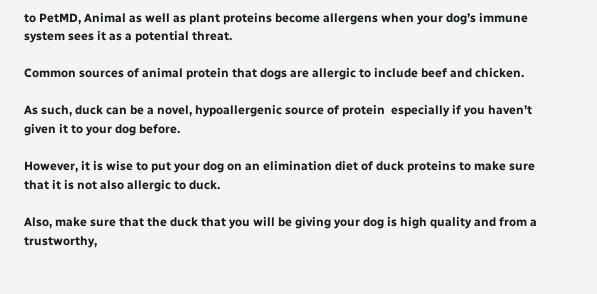to PetMD, Animal as well as plant proteins become allergens when your dog’s immune system sees it as a potential threat.

Common sources of animal protein that dogs are allergic to include beef and chicken.

As such, duck can be a novel, hypoallergenic source of protein  especially if you haven’t given it to your dog before.

However, it is wise to put your dog on an elimination diet of duck proteins to make sure that it is not also allergic to duck.

Also, make sure that the duck that you will be giving your dog is high quality and from a trustworthy,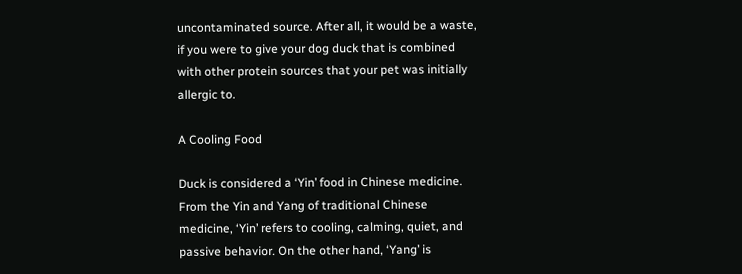uncontaminated source. After all, it would be a waste, if you were to give your dog duck that is combined with other protein sources that your pet was initially allergic to.

A Cooling Food

Duck is considered a ‘Yin’ food in Chinese medicine. From the Yin and Yang of traditional Chinese medicine, ‘Yin’ refers to cooling, calming, quiet, and passive behavior. On the other hand, ‘Yang’ is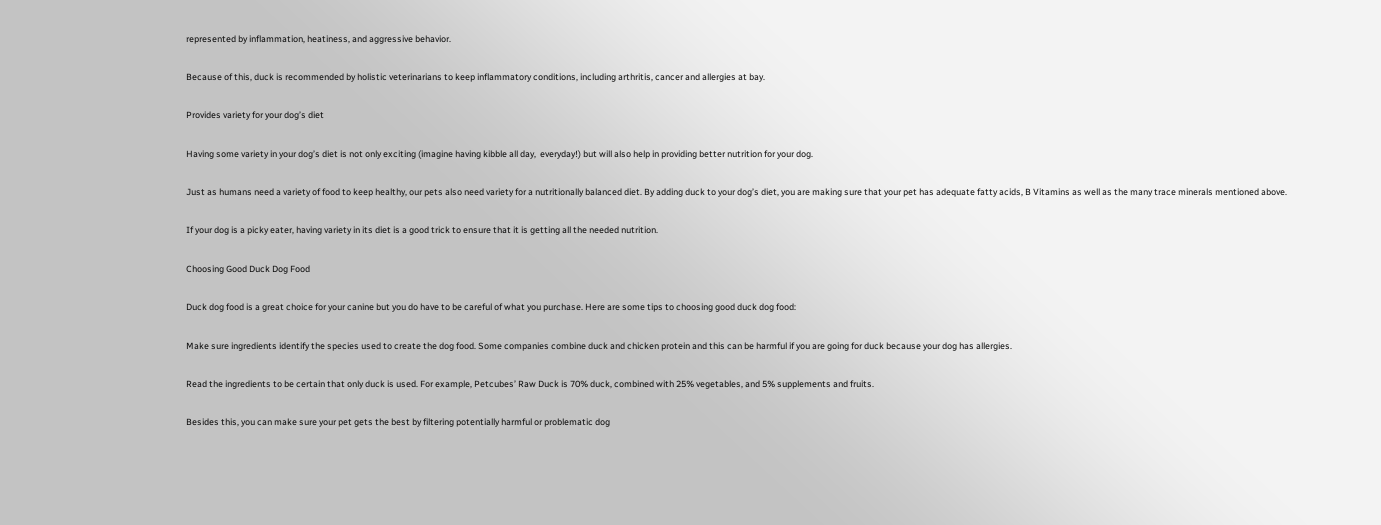represented by inflammation, heatiness, and aggressive behavior.

Because of this, duck is recommended by holistic veterinarians to keep inflammatory conditions, including arthritis, cancer and allergies at bay.

Provides variety for your dog’s diet

Having some variety in your dog’s diet is not only exciting (imagine having kibble all day,  everyday!) but will also help in providing better nutrition for your dog.

Just as humans need a variety of food to keep healthy, our pets also need variety for a nutritionally balanced diet. By adding duck to your dog’s diet, you are making sure that your pet has adequate fatty acids, B Vitamins as well as the many trace minerals mentioned above.

If your dog is a picky eater, having variety in its diet is a good trick to ensure that it is getting all the needed nutrition.

Choosing Good Duck Dog Food

Duck dog food is a great choice for your canine but you do have to be careful of what you purchase. Here are some tips to choosing good duck dog food:

Make sure ingredients identify the species used to create the dog food. Some companies combine duck and chicken protein and this can be harmful if you are going for duck because your dog has allergies.

Read the ingredients to be certain that only duck is used. For example, Petcubes’ Raw Duck is 70% duck, combined with 25% vegetables, and 5% supplements and fruits.

Besides this, you can make sure your pet gets the best by filtering potentially harmful or problematic dog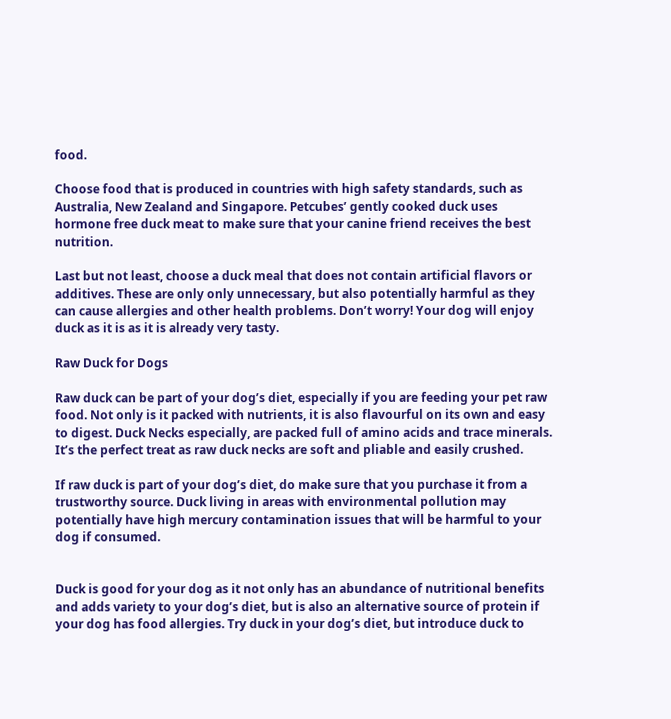food.

Choose food that is produced in countries with high safety standards, such as Australia, New Zealand and Singapore. Petcubes’ gently cooked duck uses hormone free duck meat to make sure that your canine friend receives the best nutrition.

Last but not least, choose a duck meal that does not contain artificial flavors or additives. These are only only unnecessary, but also potentially harmful as they can cause allergies and other health problems. Don’t worry! Your dog will enjoy duck as it is as it is already very tasty.

Raw Duck for Dogs

Raw duck can be part of your dog’s diet, especially if you are feeding your pet raw food. Not only is it packed with nutrients, it is also flavourful on its own and easy to digest. Duck Necks especially, are packed full of amino acids and trace minerals. It’s the perfect treat as raw duck necks are soft and pliable and easily crushed.

If raw duck is part of your dog’s diet, do make sure that you purchase it from a trustworthy source. Duck living in areas with environmental pollution may potentially have high mercury contamination issues that will be harmful to your dog if consumed.


Duck is good for your dog as it not only has an abundance of nutritional benefits and adds variety to your dog’s diet, but is also an alternative source of protein if your dog has food allergies. Try duck in your dog’s diet, but introduce duck to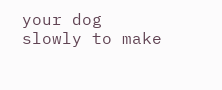your dog slowly to make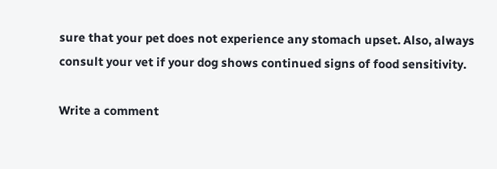sure that your pet does not experience any stomach upset. Also, always consult your vet if your dog shows continued signs of food sensitivity.

Write a comment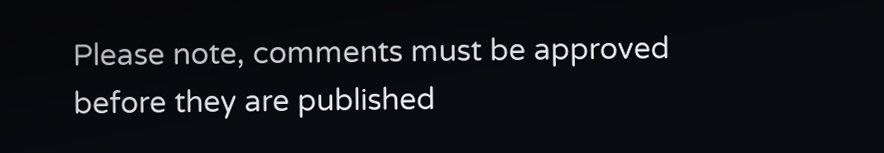Please note, comments must be approved before they are published